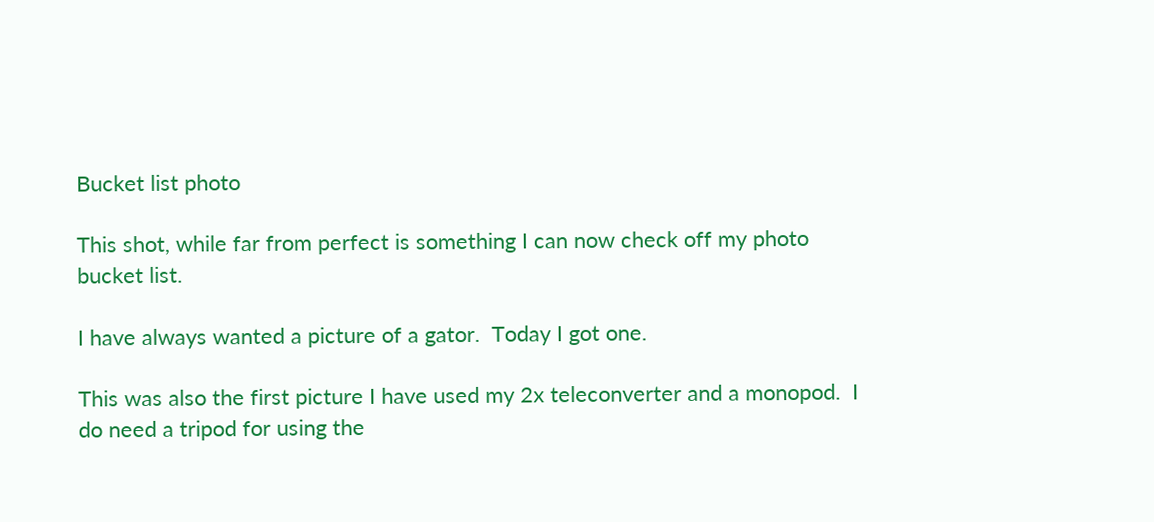Bucket list photo

This shot, while far from perfect is something I can now check off my photo bucket list.

I have always wanted a picture of a gator.  Today I got one.

This was also the first picture I have used my 2x teleconverter and a monopod.  I do need a tripod for using the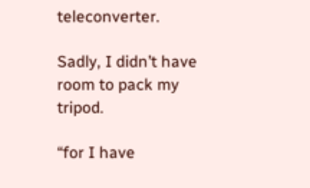teleconverter.

Sadly, I didn’t have room to pack my tripod.

“for I have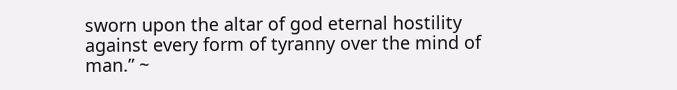sworn upon the altar of god eternal hostility against every form of tyranny over the mind of man.” ~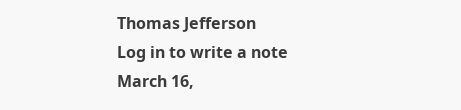Thomas Jefferson
Log in to write a note
March 16,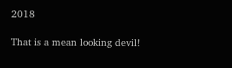2018

That is a mean looking devil!